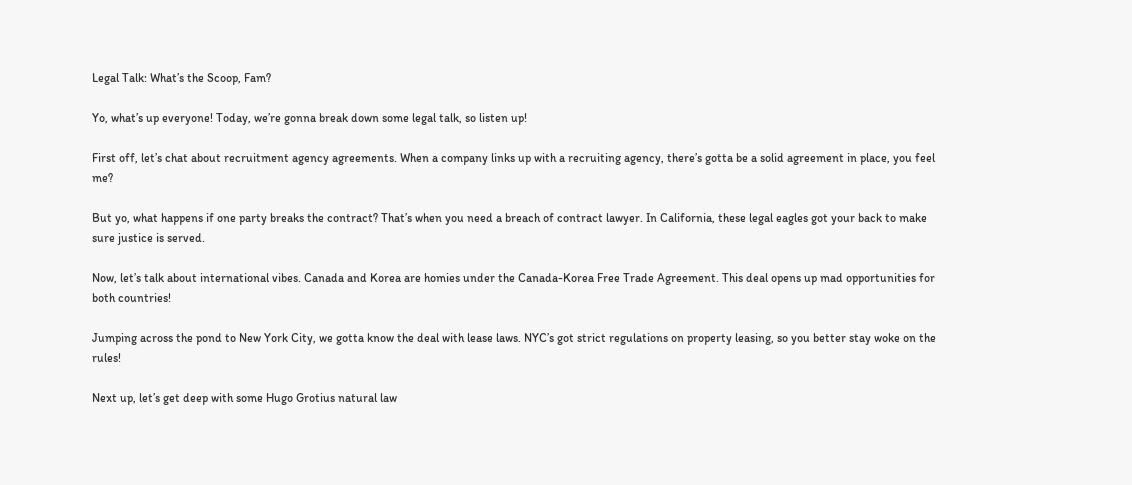Legal Talk: What’s the Scoop, Fam?

Yo, what’s up everyone! Today, we’re gonna break down some legal talk, so listen up!

First off, let’s chat about recruitment agency agreements. When a company links up with a recruiting agency, there’s gotta be a solid agreement in place, you feel me?

But yo, what happens if one party breaks the contract? That’s when you need a breach of contract lawyer. In California, these legal eagles got your back to make sure justice is served.

Now, let’s talk about international vibes. Canada and Korea are homies under the Canada-Korea Free Trade Agreement. This deal opens up mad opportunities for both countries!

Jumping across the pond to New York City, we gotta know the deal with lease laws. NYC’s got strict regulations on property leasing, so you better stay woke on the rules!

Next up, let’s get deep with some Hugo Grotius natural law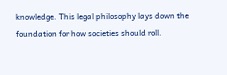knowledge. This legal philosophy lays down the foundation for how societies should roll.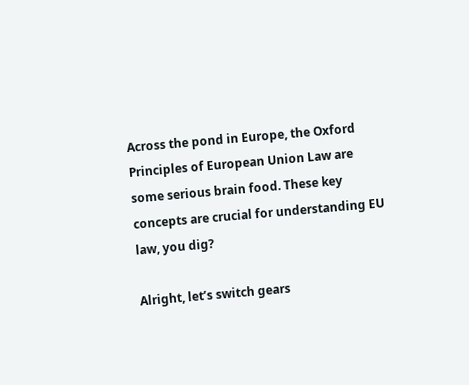Across the pond in Europe, the Oxford Principles of European Union Law are some serious brain food. These key concepts are crucial for understanding EU law, you dig?

Alright, let’s switch gears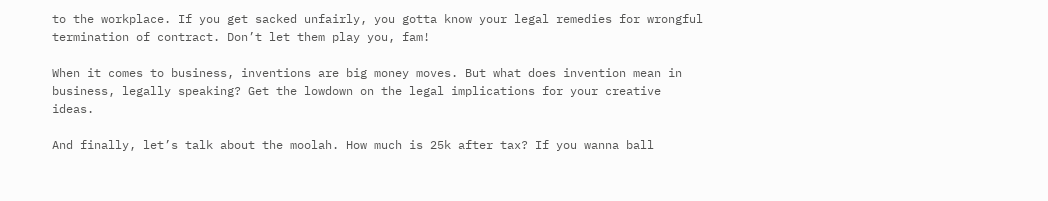to the workplace. If you get sacked unfairly, you gotta know your legal remedies for wrongful termination of contract. Don’t let them play you, fam!

When it comes to business, inventions are big money moves. But what does invention mean in business, legally speaking? Get the lowdown on the legal implications for your creative ideas.

And finally, let’s talk about the moolah. How much is 25k after tax? If you wanna ball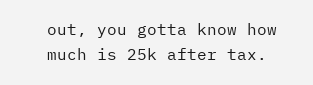out, you gotta know how much is 25k after tax.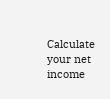Calculate your net income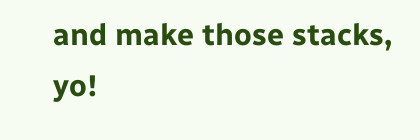and make those stacks, yo!